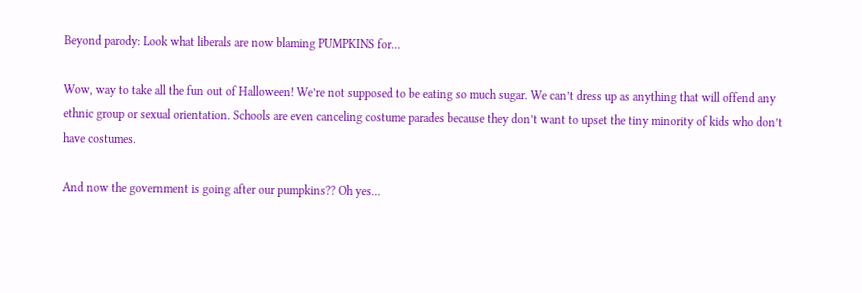Beyond parody: Look what liberals are now blaming PUMPKINS for…

Wow, way to take all the fun out of Halloween! We’re not supposed to be eating so much sugar. We can’t dress up as anything that will offend any ethnic group or sexual orientation. Schools are even canceling costume parades because they don’t want to upset the tiny minority of kids who don’t have costumes.

And now the government is going after our pumpkins?? Oh yes…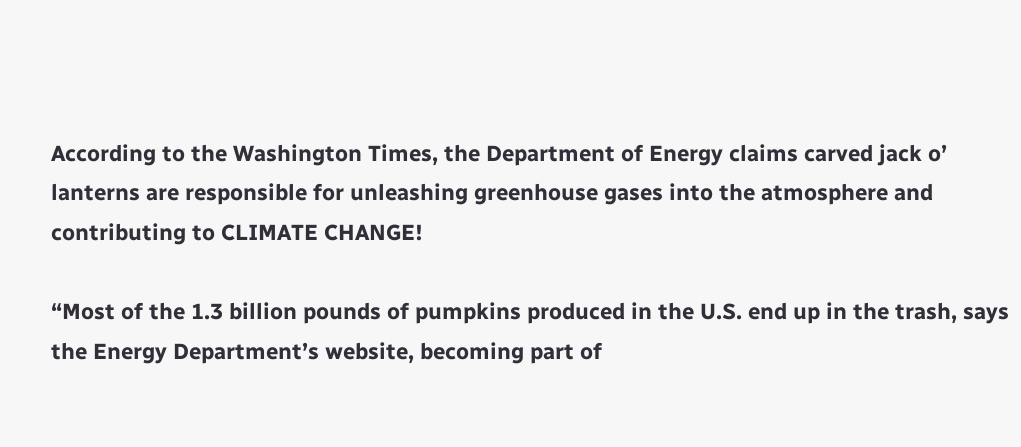According to the Washington Times, the Department of Energy claims carved jack o’ lanterns are responsible for unleashing greenhouse gases into the atmosphere and contributing to CLIMATE CHANGE!

“Most of the 1.3 billion pounds of pumpkins produced in the U.S. end up in the trash, says the Energy Department’s website, becoming part of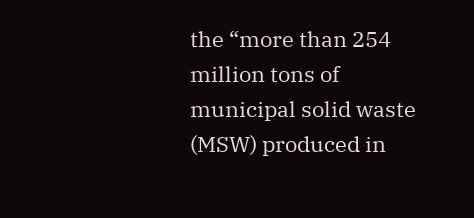the “more than 254 million tons of municipal solid waste (MSW) produced in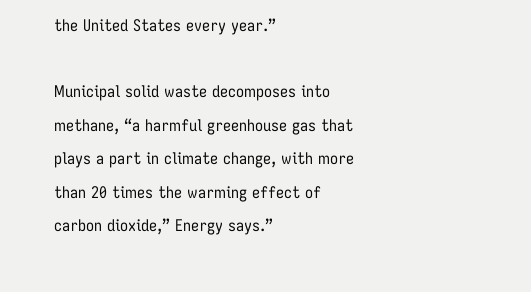the United States every year.”

Municipal solid waste decomposes into methane, “a harmful greenhouse gas that plays a part in climate change, with more than 20 times the warming effect of carbon dioxide,” Energy says.”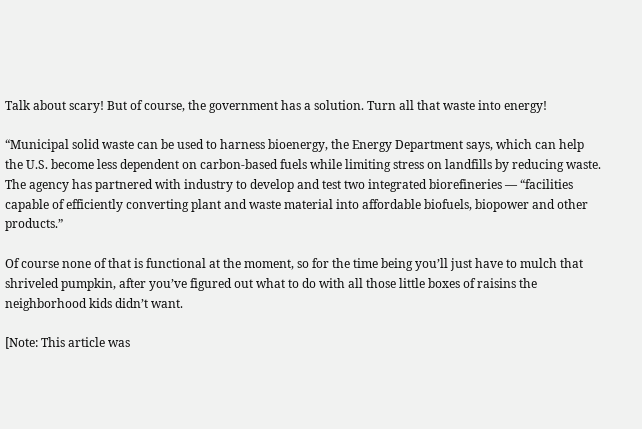Talk about scary! But of course, the government has a solution. Turn all that waste into energy!

“Municipal solid waste can be used to harness bioenergy, the Energy Department says, which can help the U.S. become less dependent on carbon-based fuels while limiting stress on landfills by reducing waste. The agency has partnered with industry to develop and test two integrated biorefineries — “facilities capable of efficiently converting plant and waste material into affordable biofuels, biopower and other products.”

Of course none of that is functional at the moment, so for the time being you’ll just have to mulch that shriveled pumpkin, after you’ve figured out what to do with all those little boxes of raisins the neighborhood kids didn’t want.

[Note: This article was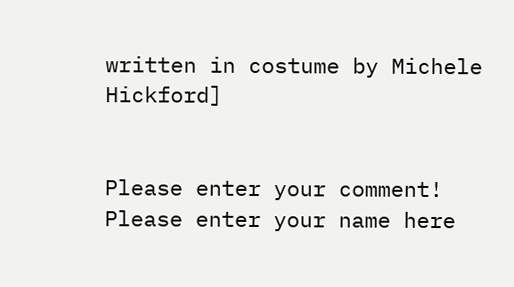written in costume by Michele Hickford]


Please enter your comment!
Please enter your name here